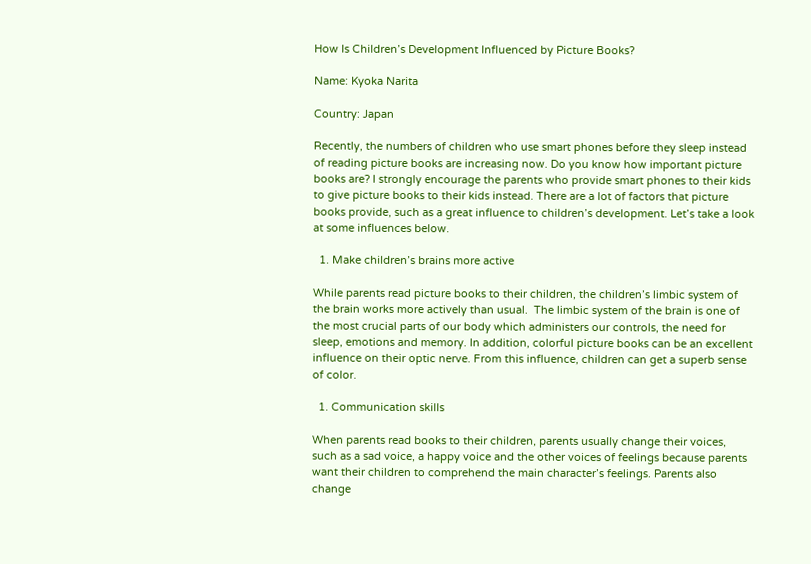How Is Children’s Development Influenced by Picture Books?

Name: Kyoka Narita

Country: Japan

Recently, the numbers of children who use smart phones before they sleep instead of reading picture books are increasing now. Do you know how important picture books are? I strongly encourage the parents who provide smart phones to their kids to give picture books to their kids instead. There are a lot of factors that picture books provide, such as a great influence to children’s development. Let’s take a look at some influences below.

  1. Make children’s brains more active

While parents read picture books to their children, the children’s limbic system of the brain works more actively than usual.  The limbic system of the brain is one of the most crucial parts of our body which administers our controls, the need for sleep, emotions and memory. In addition, colorful picture books can be an excellent influence on their optic nerve. From this influence, children can get a superb sense of color.

  1. Communication skills

When parents read books to their children, parents usually change their voices, such as a sad voice, a happy voice and the other voices of feelings because parents want their children to comprehend the main character’s feelings. Parents also change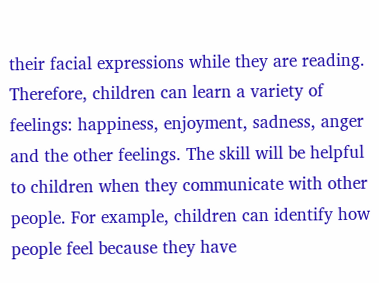their facial expressions while they are reading. Therefore, children can learn a variety of feelings: happiness, enjoyment, sadness, anger and the other feelings. The skill will be helpful to children when they communicate with other people. For example, children can identify how people feel because they have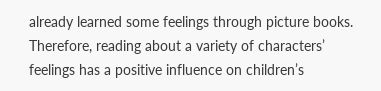already learned some feelings through picture books.   Therefore, reading about a variety of characters’ feelings has a positive influence on children’s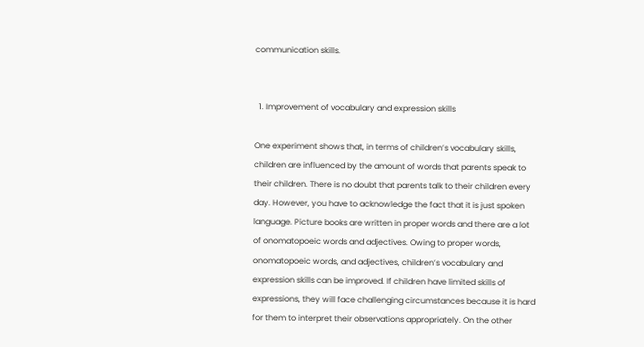communication skills.


  1. Improvement of vocabulary and expression skills

One experiment shows that, in terms of children’s vocabulary skills, children are influenced by the amount of words that parents speak to their children. There is no doubt that parents talk to their children every day. However, you have to acknowledge the fact that it is just spoken language. Picture books are written in proper words and there are a lot of onomatopoeic words and adjectives. Owing to proper words, onomatopoeic words, and adjectives, children’s vocabulary and expression skills can be improved. If children have limited skills of expressions, they will face challenging circumstances because it is hard for them to interpret their observations appropriately. On the other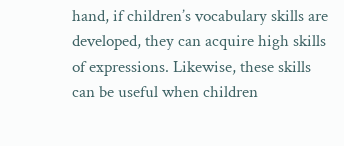hand, if children’s vocabulary skills are developed, they can acquire high skills of expressions. Likewise, these skills can be useful when children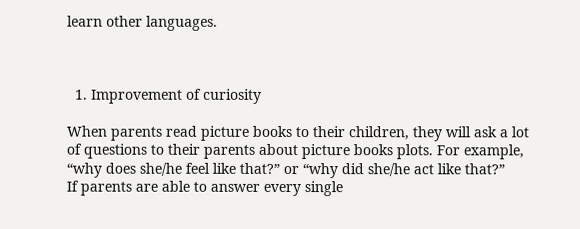learn other languages.



  1. Improvement of curiosity

When parents read picture books to their children, they will ask a lot of questions to their parents about picture books plots. For example, “why does she/he feel like that?” or “why did she/he act like that?”     If parents are able to answer every single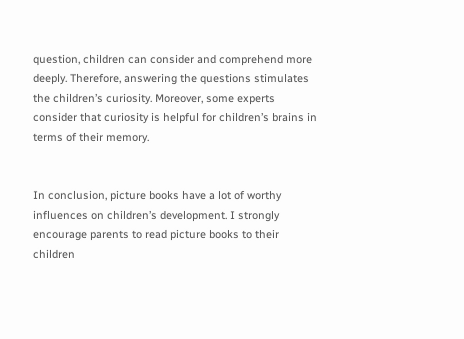question, children can consider and comprehend more deeply. Therefore, answering the questions stimulates the children’s curiosity. Moreover, some experts consider that curiosity is helpful for children’s brains in terms of their memory.


In conclusion, picture books have a lot of worthy influences on children’s development. I strongly encourage parents to read picture books to their children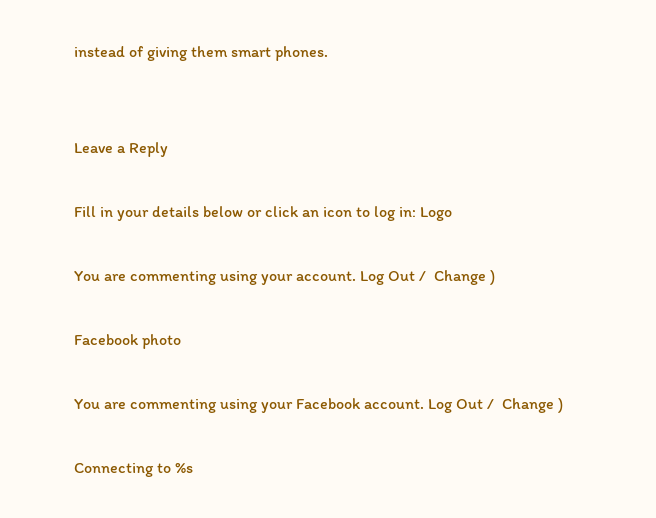instead of giving them smart phones.


Leave a Reply

Fill in your details below or click an icon to log in: Logo

You are commenting using your account. Log Out /  Change )

Facebook photo

You are commenting using your Facebook account. Log Out /  Change )

Connecting to %s